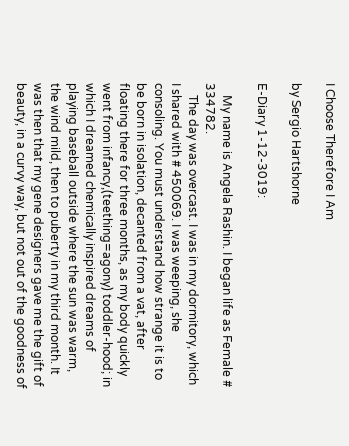I Choose Therefore I Am

by Sergio Hartshorne

E-Diary 1-12-3019:

    My name is Angela Rashin. I began life as Female # 334782.
    The day was overcast. I was in my dormitory, which I shared with # 450069. I was weeping, she consoling. You must understand how strange it is to be born in isolation, decanted from a vat, after floating there for three months, as my body quickly went from infancy,(teething=agony) toddler-hood; in which I dreamed chemically inspired dreams of playing baseball outside where the sun was warm, the wind mild, then to puberty in my third month. It was then that my gene designers gave me the gift of beauty, in a curvy way, but not out of the goodness of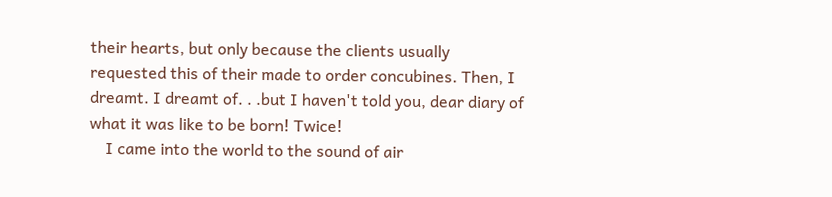their hearts, but only because the clients usually requested this of their made to order concubines. Then, I dreamt. I dreamt of. . .but I haven't told you, dear diary of what it was like to be born! Twice!
    I came into the world to the sound of air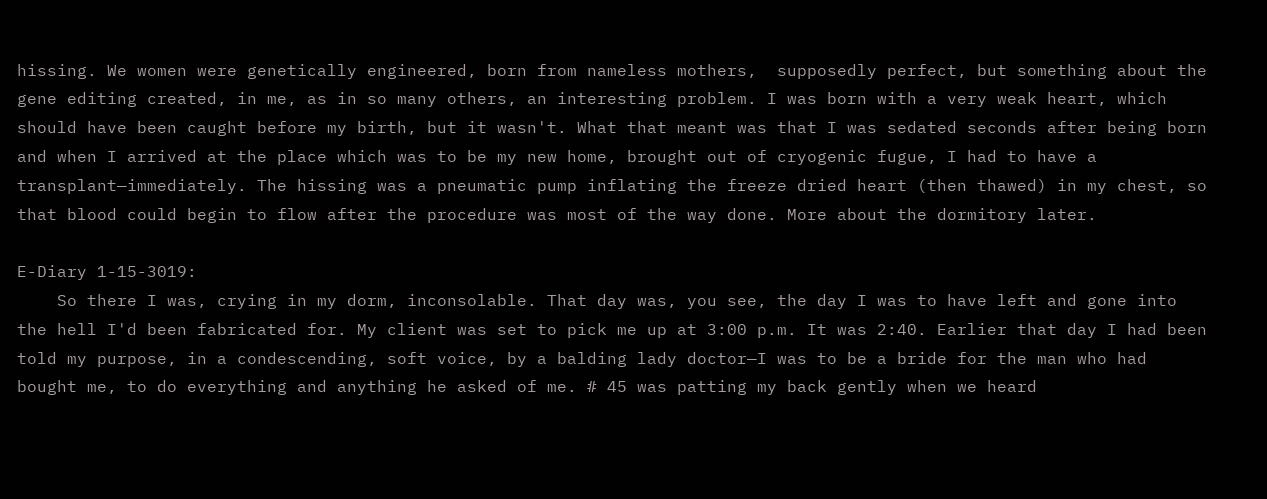hissing. We women were genetically engineered, born from nameless mothers,  supposedly perfect, but something about the gene editing created, in me, as in so many others, an interesting problem. I was born with a very weak heart, which should have been caught before my birth, but it wasn't. What that meant was that I was sedated seconds after being born and when I arrived at the place which was to be my new home, brought out of cryogenic fugue, I had to have a transplant—immediately. The hissing was a pneumatic pump inflating the freeze dried heart (then thawed) in my chest, so that blood could begin to flow after the procedure was most of the way done. More about the dormitory later.

E-Diary 1-15-3019:
    So there I was, crying in my dorm, inconsolable. That day was, you see, the day I was to have left and gone into the hell I'd been fabricated for. My client was set to pick me up at 3:00 p.m. It was 2:40. Earlier that day I had been told my purpose, in a condescending, soft voice, by a balding lady doctor—I was to be a bride for the man who had bought me, to do everything and anything he asked of me. # 45 was patting my back gently when we heard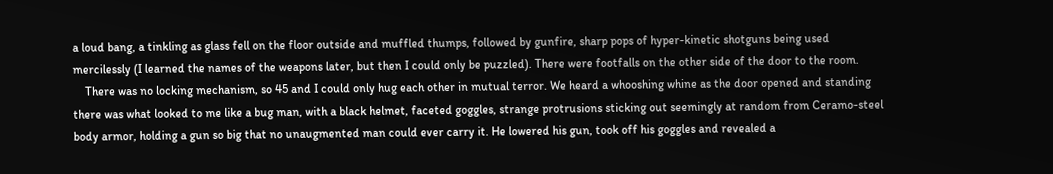a loud bang, a tinkling as glass fell on the floor outside and muffled thumps, followed by gunfire, sharp pops of hyper-kinetic shotguns being used mercilessly (I learned the names of the weapons later, but then I could only be puzzled). There were footfalls on the other side of the door to the room.
    There was no locking mechanism, so 45 and I could only hug each other in mutual terror. We heard a whooshing whine as the door opened and standing there was what looked to me like a bug man, with a black helmet, faceted goggles, strange protrusions sticking out seemingly at random from Ceramo-steel body armor, holding a gun so big that no unaugmented man could ever carry it. He lowered his gun, took off his goggles and revealed a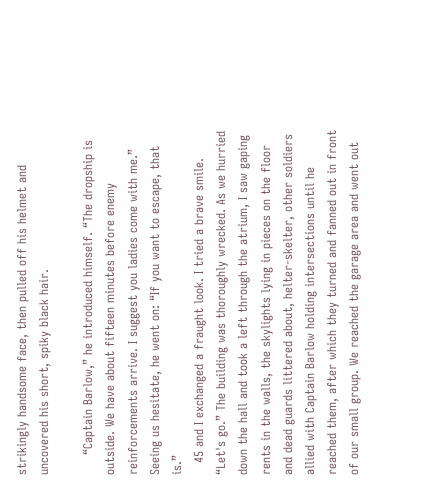strikingly handsome face, then pulled off his helmet and uncovered his short, spiky black hair.

     “Captain Barlow,” he introduced himself. “The dropship is outside. We have about fifteen minutes before enemy reinforcements arrive. I suggest you ladies come with me.” Seeing us hesitate, he went on: “If you want to escape, that is.”
   45 and I exchanged a fraught look. I tried a brave smile. “Let's go.” The building was thoroughly wrecked. As we hurried down the hall and took a left through the atrium, I saw gaping rents in the walls, the skylights lying in pieces on the floor and dead guards littered about, helter-skelter, other soldiers allied with Captain Barlow holding intersections until he reached them, after which they turned and fanned out in front of our small group. We reached the garage area and went out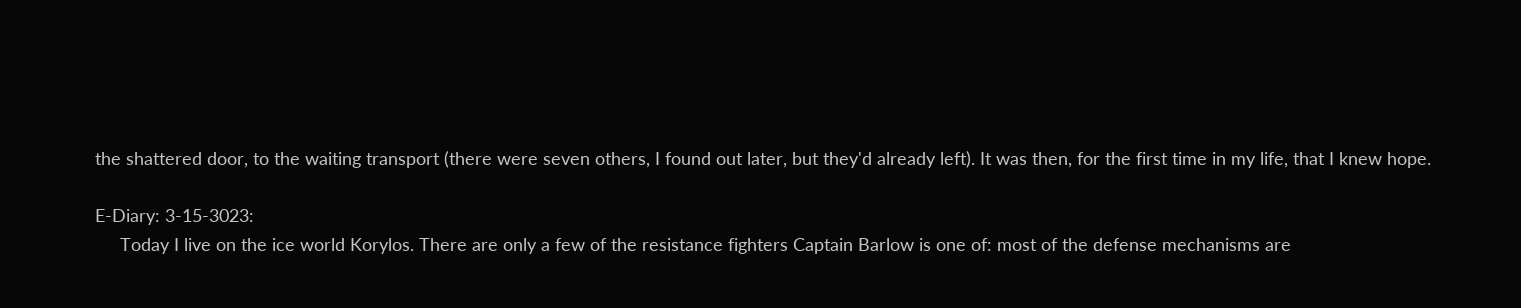the shattered door, to the waiting transport (there were seven others, I found out later, but they'd already left). It was then, for the first time in my life, that I knew hope.

E-Diary: 3-15-3023:
     Today I live on the ice world Korylos. There are only a few of the resistance fighters Captain Barlow is one of: most of the defense mechanisms are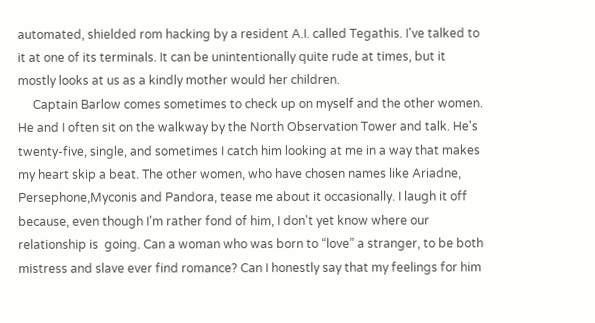automated, shielded rom hacking by a resident A.I. called Tegathis. I've talked to it at one of its terminals. It can be unintentionally quite rude at times, but it mostly looks at us as a kindly mother would her children.
     Captain Barlow comes sometimes to check up on myself and the other women. He and I often sit on the walkway by the North Observation Tower and talk. He's twenty-five, single, and sometimes I catch him looking at me in a way that makes my heart skip a beat. The other women, who have chosen names like Ariadne, Persephone,Myconis and Pandora, tease me about it occasionally. I laugh it off because, even though I'm rather fond of him, I don't yet know where our relationship is  going. Can a woman who was born to “love” a stranger, to be both mistress and slave ever find romance? Can I honestly say that my feelings for him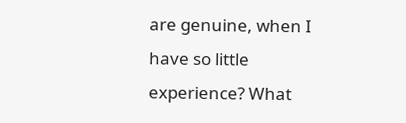are genuine, when I have so little experience? What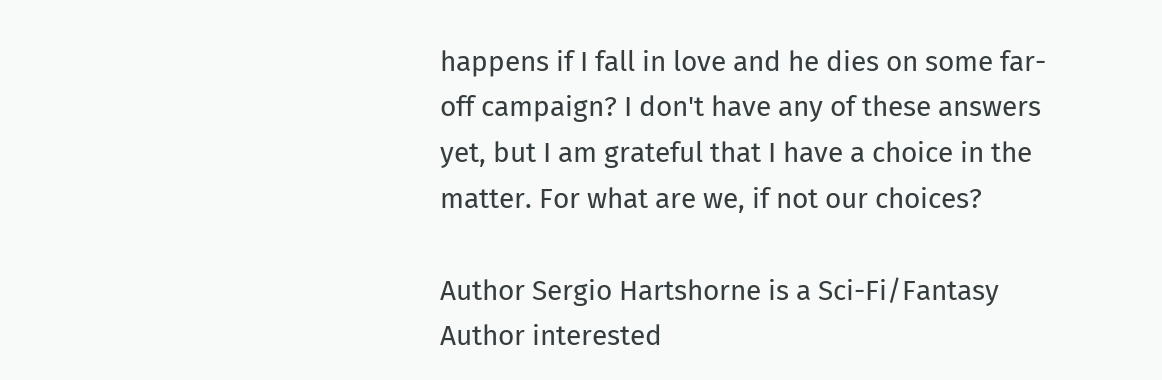happens if I fall in love and he dies on some far-off campaign? I don't have any of these answers yet, but I am grateful that I have a choice in the matter. For what are we, if not our choices?

Author Sergio Hartshorne is a Sci-Fi/Fantasy Author interested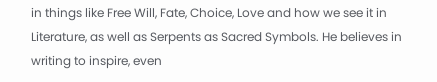in things like Free Will, Fate, Choice, Love and how we see it in Literature, as well as Serpents as Sacred Symbols. He believes in writing to inspire, even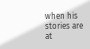when his stories are at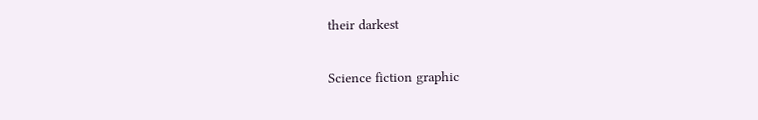their darkest

Science fiction graphic